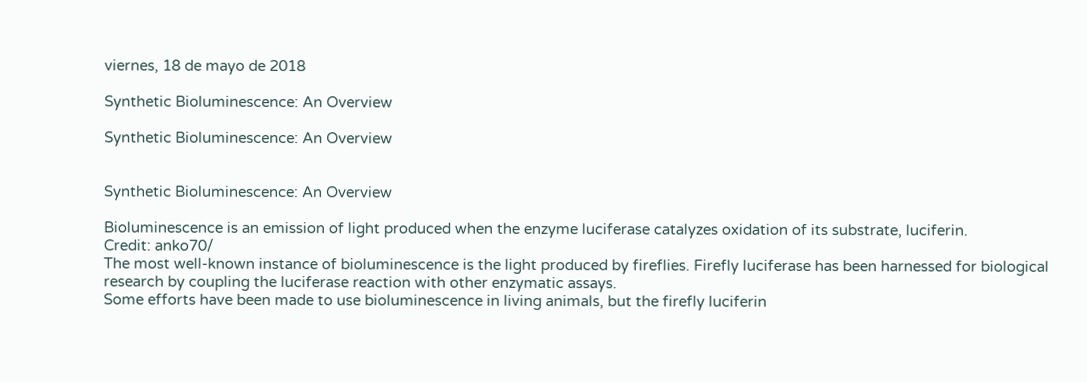viernes, 18 de mayo de 2018

Synthetic Bioluminescence: An Overview

Synthetic Bioluminescence: An Overview


Synthetic Bioluminescence: An Overview

Bioluminescence is an emission of light produced when the enzyme luciferase catalyzes oxidation of its substrate, luciferin.
Credit: anko70/
The most well-known instance of bioluminescence is the light produced by fireflies. Firefly luciferase has been harnessed for biological research by coupling the luciferase reaction with other enzymatic assays.
Some efforts have been made to use bioluminescence in living animals, but the firefly luciferin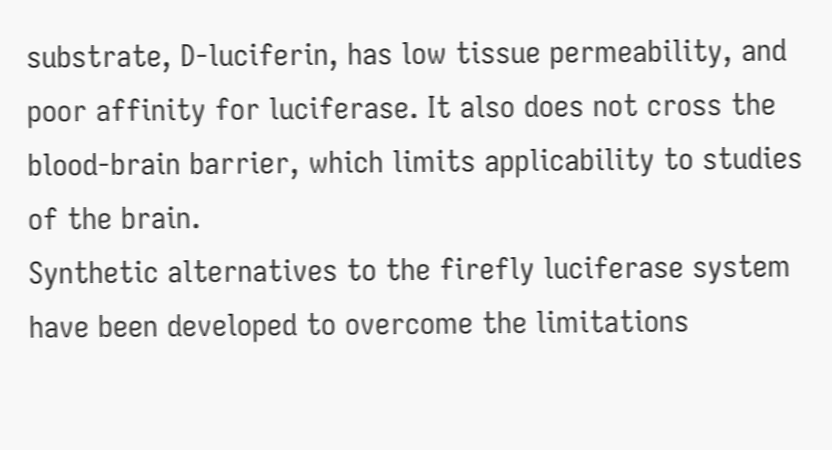substrate, D-luciferin, has low tissue permeability, and poor affinity for luciferase. It also does not cross the blood-brain barrier, which limits applicability to studies of the brain.
Synthetic alternatives to the firefly luciferase system have been developed to overcome the limitations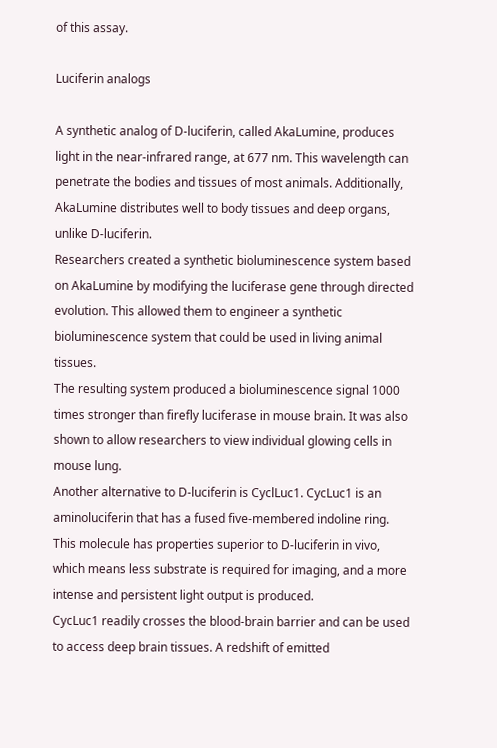of this assay.

Luciferin analogs

A synthetic analog of D-luciferin, called AkaLumine, produces light in the near-infrared range, at 677 nm. This wavelength can penetrate the bodies and tissues of most animals. Additionally, AkaLumine distributes well to body tissues and deep organs, unlike D-luciferin.
Researchers created a synthetic bioluminescence system based on AkaLumine by modifying the luciferase gene through directed evolution. This allowed them to engineer a synthetic bioluminescence system that could be used in living animal tissues.
The resulting system produced a bioluminescence signal 1000 times stronger than firefly luciferase in mouse brain. It was also shown to allow researchers to view individual glowing cells in mouse lung.
Another alternative to D-luciferin is CyclLuc1. CycLuc1 is an aminoluciferin that has a fused five-membered indoline ring. This molecule has properties superior to D-luciferin in vivo, which means less substrate is required for imaging, and a more intense and persistent light output is produced.
CycLuc1 readily crosses the blood-brain barrier and can be used to access deep brain tissues. A redshift of emitted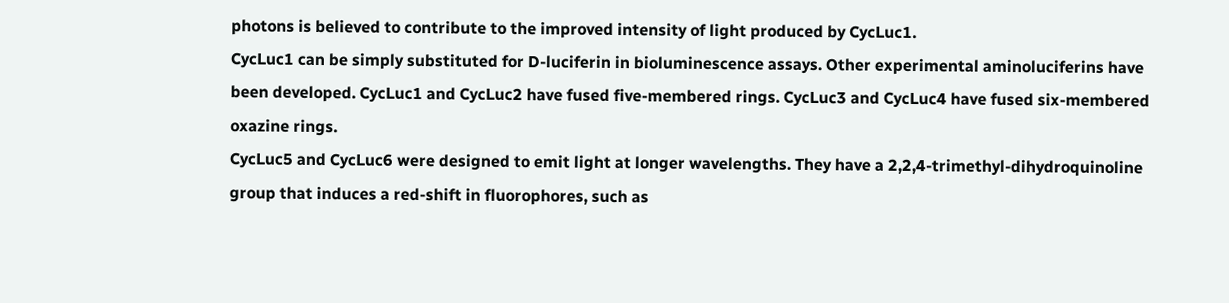photons is believed to contribute to the improved intensity of light produced by CycLuc1.
CycLuc1 can be simply substituted for D-luciferin in bioluminescence assays. Other experimental aminoluciferins have been developed. CycLuc1 and CycLuc2 have fused five-membered rings. CycLuc3 and CycLuc4 have fused six-membered oxazine rings.
CycLuc5 and CycLuc6 were designed to emit light at longer wavelengths. They have a 2,2,4-trimethyl-dihydroquinoline group that induces a red-shift in fluorophores, such as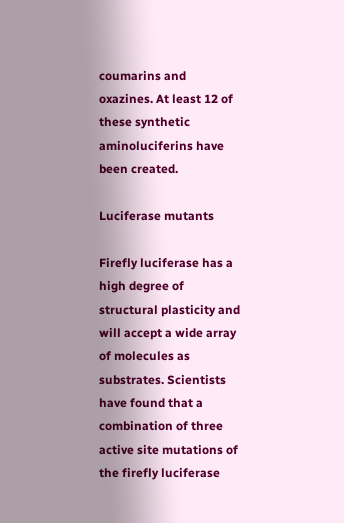coumarins and oxazines. At least 12 of these synthetic aminoluciferins have been created.

Luciferase mutants

Firefly luciferase has a high degree of structural plasticity and will accept a wide array of molecules as substrates. Scientists have found that a combination of three active site mutations of the firefly luciferase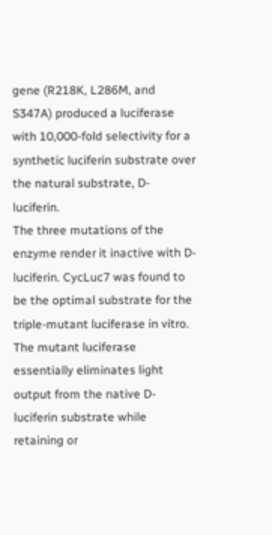gene (R218K, L286M, and S347A) produced a luciferase with 10,000-fold selectivity for a synthetic luciferin substrate over the natural substrate, D-luciferin.
The three mutations of the enzyme render it inactive with D-luciferin. CycLuc7 was found to be the optimal substrate for the triple-mutant luciferase in vitro.
The mutant luciferase essentially eliminates light output from the native D-luciferin substrate while retaining or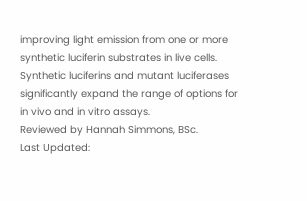improving light emission from one or more synthetic luciferin substrates in live cells. Synthetic luciferins and mutant luciferases significantly expand the range of options for in vivo and in vitro assays.
Reviewed by Hannah Simmons, BSc.
Last Updated: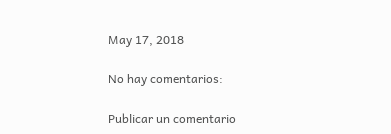May 17, 2018

No hay comentarios:

Publicar un comentario